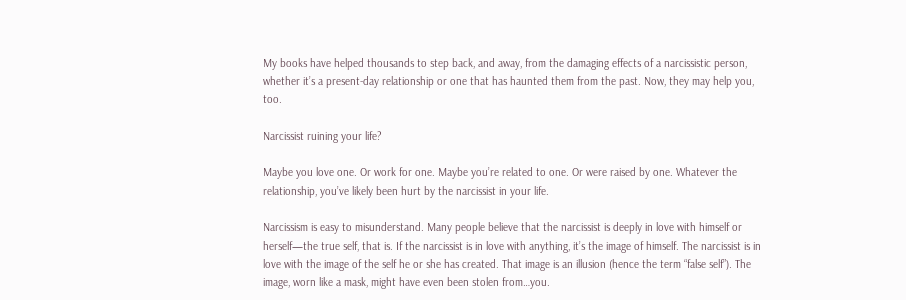My books have helped thousands to step back, and away, from the damaging effects of a narcissistic person, whether it’s a present-day relationship or one that has haunted them from the past. Now, they may help you, too.

Narcissist ruining your life?

Maybe you love one. Or work for one. Maybe you’re related to one. Or were raised by one. Whatever the relationship, you’ve likely been hurt by the narcissist in your life.

Narcissism is easy to misunderstand. Many people believe that the narcissist is deeply in love with himself or herself—the true self, that is. If the narcissist is in love with anything, it’s the image of himself. The narcissist is in love with the image of the self he or she has created. That image is an illusion (hence the term “false self”). The image, worn like a mask, might have even been stolen from…you.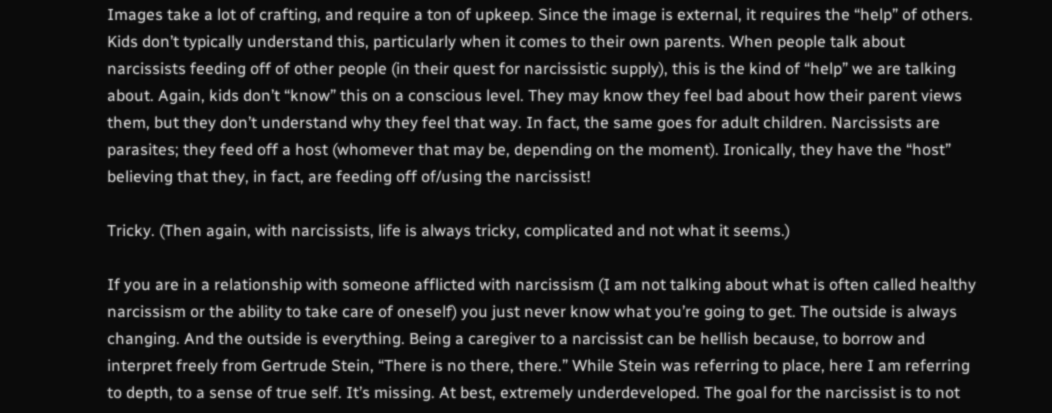Images take a lot of crafting, and require a ton of upkeep. Since the image is external, it requires the “help” of others. Kids don’t typically understand this, particularly when it comes to their own parents. When people talk about narcissists feeding off of other people (in their quest for narcissistic supply), this is the kind of “help” we are talking about. Again, kids don’t “know” this on a conscious level. They may know they feel bad about how their parent views them, but they don’t understand why they feel that way. In fact, the same goes for adult children. Narcissists are parasites; they feed off a host (whomever that may be, depending on the moment). Ironically, they have the “host” believing that they, in fact, are feeding off of/using the narcissist!

Tricky. (Then again, with narcissists, life is always tricky, complicated and not what it seems.)

If you are in a relationship with someone afflicted with narcissism (I am not talking about what is often called healthy narcissism or the ability to take care of oneself) you just never know what you’re going to get. The outside is always changing. And the outside is everything. Being a caregiver to a narcissist can be hellish because, to borrow and interpret freely from Gertrude Stein, “There is no there, there.” While Stein was referring to place, here I am referring to depth, to a sense of true self. It’s missing. At best, extremely underdeveloped. The goal for the narcissist is to not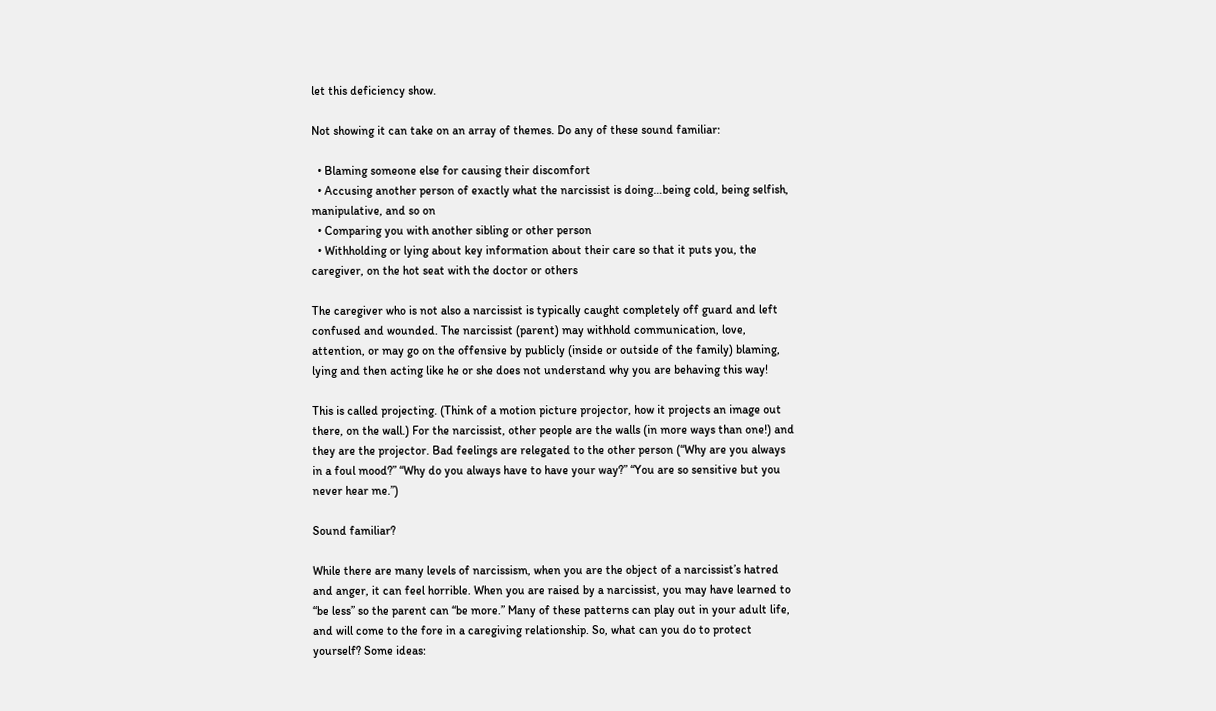let this deficiency show.

Not showing it can take on an array of themes. Do any of these sound familiar:

  • Blaming someone else for causing their discomfort
  • Accusing another person of exactly what the narcissist is doing…being cold, being selfish, manipulative, and so on
  • Comparing you with another sibling or other person
  • Withholding or lying about key information about their care so that it puts you, the caregiver, on the hot seat with the doctor or others

The caregiver who is not also a narcissist is typically caught completely off guard and left confused and wounded. The narcissist (parent) may withhold communication, love, attention, or may go on the offensive by publicly (inside or outside of the family) blaming, lying and then acting like he or she does not understand why you are behaving this way!

This is called projecting. (Think of a motion picture projector, how it projects an image out there, on the wall.) For the narcissist, other people are the walls (in more ways than one!) and they are the projector. Bad feelings are relegated to the other person (“Why are you always in a foul mood?” “Why do you always have to have your way?” “You are so sensitive but you never hear me.”)

Sound familiar?

While there are many levels of narcissism, when you are the object of a narcissist’s hatred and anger, it can feel horrible. When you are raised by a narcissist, you may have learned to “be less” so the parent can “be more.” Many of these patterns can play out in your adult life, and will come to the fore in a caregiving relationship. So, what can you do to protect yourself? Some ideas: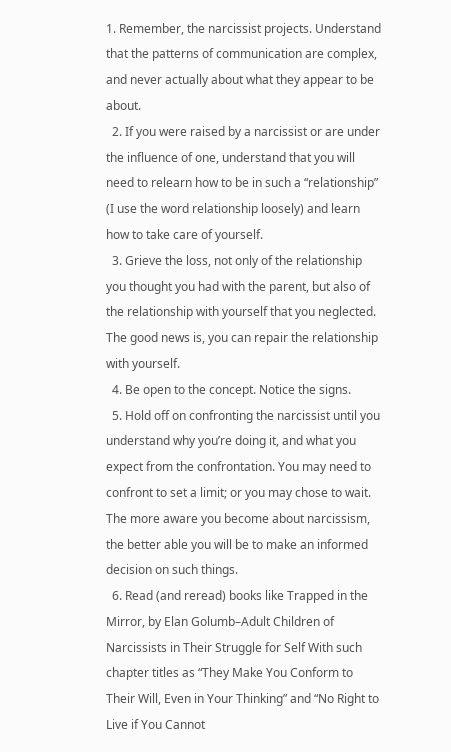1. Remember, the narcissist projects. Understand that the patterns of communication are complex, and never actually about what they appear to be about.
  2. If you were raised by a narcissist or are under the influence of one, understand that you will need to relearn how to be in such a “relationship” (I use the word relationship loosely) and learn how to take care of yourself.
  3. Grieve the loss, not only of the relationship you thought you had with the parent, but also of the relationship with yourself that you neglected. The good news is, you can repair the relationship with yourself.
  4. Be open to the concept. Notice the signs.
  5. Hold off on confronting the narcissist until you understand why you’re doing it, and what you expect from the confrontation. You may need to confront to set a limit; or you may chose to wait. The more aware you become about narcissism, the better able you will be to make an informed decision on such things.
  6. Read (and reread) books like Trapped in the Mirror, by Elan Golumb–Adult Children of Narcissists in Their Struggle for Self With such chapter titles as “They Make You Conform to Their Will, Even in Your Thinking” and “No Right to Live if You Cannot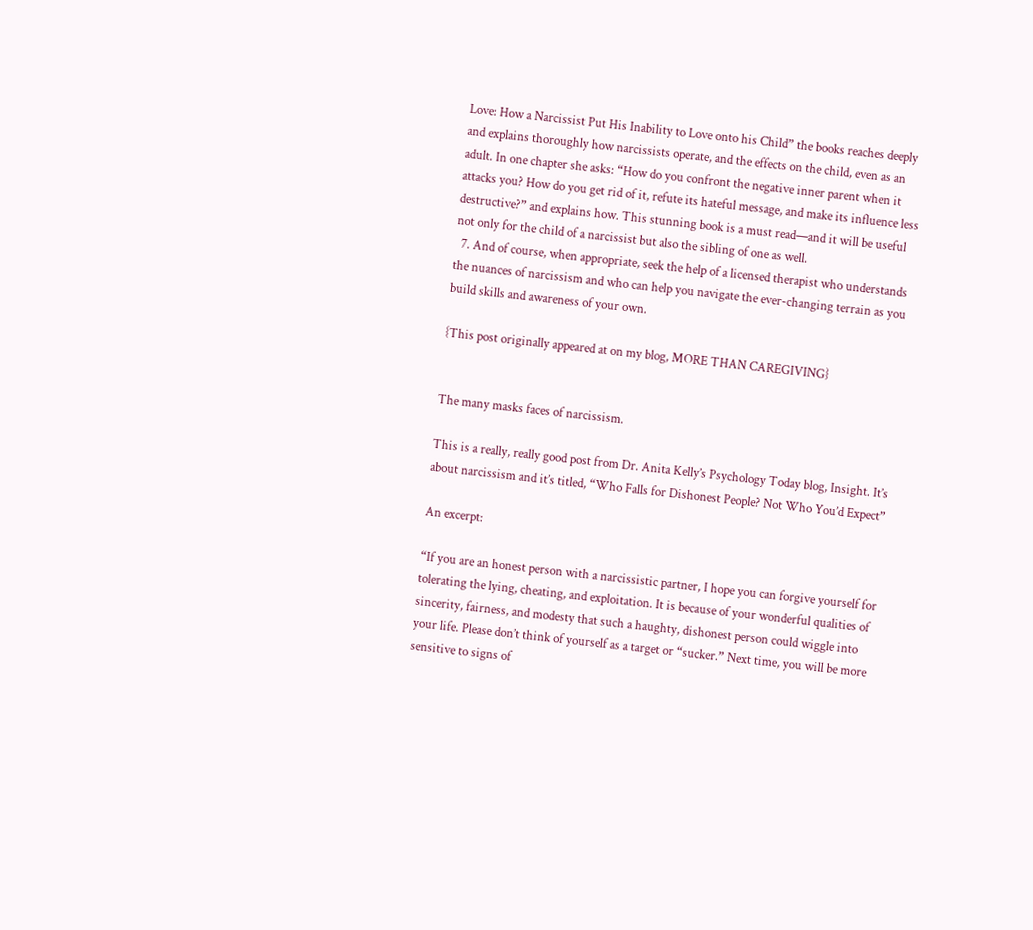Love: How a Narcissist Put His Inability to Love onto his Child” the books reaches deeply and explains thoroughly how narcissists operate, and the effects on the child, even as an adult. In one chapter she asks: “How do you confront the negative inner parent when it attacks you? How do you get rid of it, refute its hateful message, and make its influence less destructive?” and explains how. This stunning book is a must read—and it will be useful not only for the child of a narcissist but also the sibling of one as well.
  7. And of course, when appropriate, seek the help of a licensed therapist who understands the nuances of narcissism and who can help you navigate the ever-changing terrain as you build skills and awareness of your own.

{This post originally appeared at on my blog, MORE THAN CAREGIVING}


The many masks faces of narcissism.

This is a really, really good post from Dr. Anita Kelly’s Psychology Today blog, Insight. It’s about narcissism and it’s titled, “Who Falls for Dishonest People? Not Who You’d Expect”

An excerpt:

“If you are an honest person with a narcissistic partner, I hope you can forgive yourself for tolerating the lying, cheating, and exploitation. It is because of your wonderful qualities of sincerity, fairness, and modesty that such a haughty, dishonest person could wiggle into your life. Please don’t think of yourself as a target or “sucker.” Next time, you will be more sensitive to signs of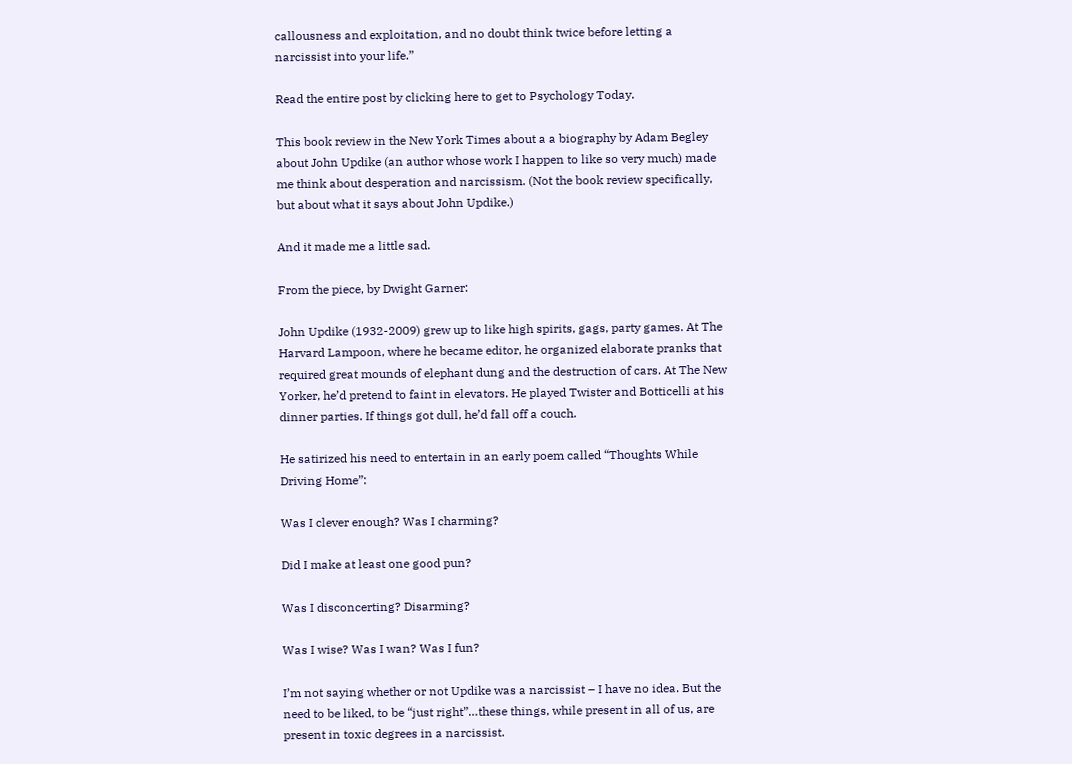callousness and exploitation, and no doubt think twice before letting a narcissist into your life.”

Read the entire post by clicking here to get to Psychology Today.

This book review in the New York Times about a a biography by Adam Begley about John Updike (an author whose work I happen to like so very much) made me think about desperation and narcissism. (Not the book review specifically, but about what it says about John Updike.)

And it made me a little sad.

From the piece, by Dwight Garner:

John Updike (1932-2009) grew up to like high spirits, gags, party games. At The Harvard Lampoon, where he became editor, he organized elaborate pranks that required great mounds of elephant dung and the destruction of cars. At The New Yorker, he’d pretend to faint in elevators. He played Twister and Botticelli at his dinner parties. If things got dull, he’d fall off a couch.

He satirized his need to entertain in an early poem called “Thoughts While Driving Home”:

Was I clever enough? Was I charming?

Did I make at least one good pun?

Was I disconcerting? Disarming?

Was I wise? Was I wan? Was I fun?

I’m not saying whether or not Updike was a narcissist – I have no idea. But the need to be liked, to be “just right”…these things, while present in all of us, are present in toxic degrees in a narcissist.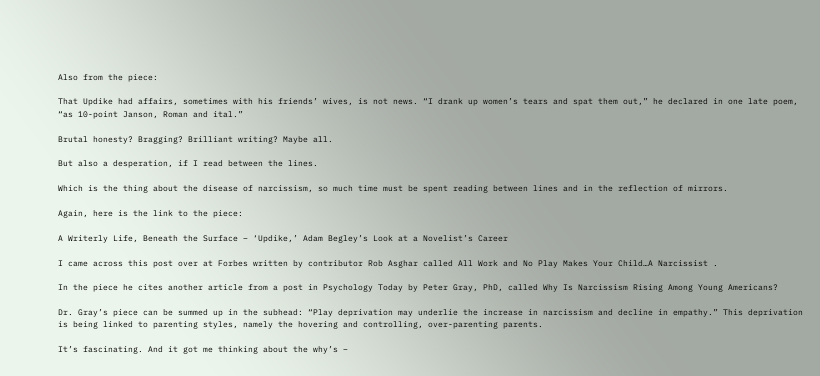Also from the piece:

That Updike had affairs, sometimes with his friends’ wives, is not news. “I drank up women’s tears and spat them out,” he declared in one late poem, “as 10-point Janson, Roman and ital.”

Brutal honesty? Bragging? Brilliant writing? Maybe all.

But also a desperation, if I read between the lines.

Which is the thing about the disease of narcissism, so much time must be spent reading between lines and in the reflection of mirrors.

Again, here is the link to the piece:

A Writerly Life, Beneath the Surface – ‘Updike,’ Adam Begley’s Look at a Novelist’s Career

I came across this post over at Forbes written by contributor Rob Asghar called All Work and No Play Makes Your Child…A Narcissist .

In the piece he cites another article from a post in Psychology Today by Peter Gray, PhD, called Why Is Narcissism Rising Among Young Americans?

Dr. Gray’s piece can be summed up in the subhead: “Play deprivation may underlie the increase in narcissism and decline in empathy.” This deprivation is being linked to parenting styles, namely the hovering and controlling, over-parenting parents.

It’s fascinating. And it got me thinking about the why’s –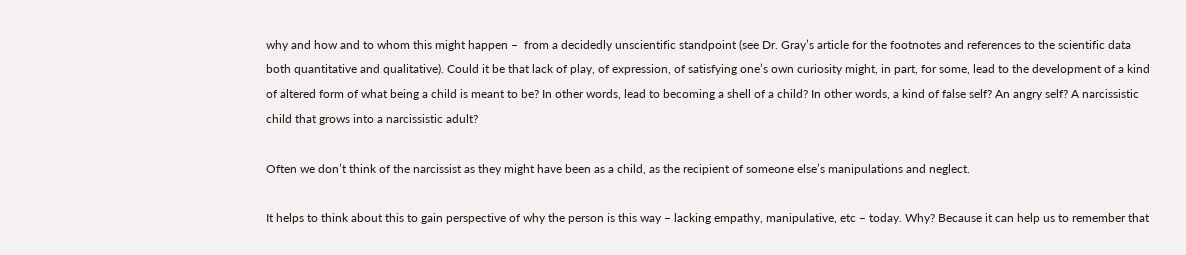why and how and to whom this might happen –  from a decidedly unscientific standpoint (see Dr. Gray’s article for the footnotes and references to the scientific data both quantitative and qualitative). Could it be that lack of play, of expression, of satisfying one’s own curiosity might, in part, for some, lead to the development of a kind of altered form of what being a child is meant to be? In other words, lead to becoming a shell of a child? In other words, a kind of false self? An angry self? A narcissistic child that grows into a narcissistic adult?

Often we don’t think of the narcissist as they might have been as a child, as the recipient of someone else’s manipulations and neglect.

It helps to think about this to gain perspective of why the person is this way – lacking empathy, manipulative, etc – today. Why? Because it can help us to remember that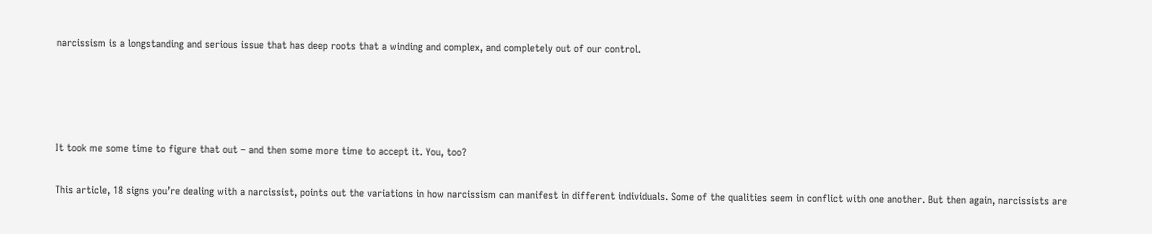narcissism is a longstanding and serious issue that has deep roots that a winding and complex, and completely out of our control.




It took me some time to figure that out – and then some more time to accept it. You, too?

This article, 18 signs you’re dealing with a narcissist, points out the variations in how narcissism can manifest in different individuals. Some of the qualities seem in conflict with one another. But then again, narcissists are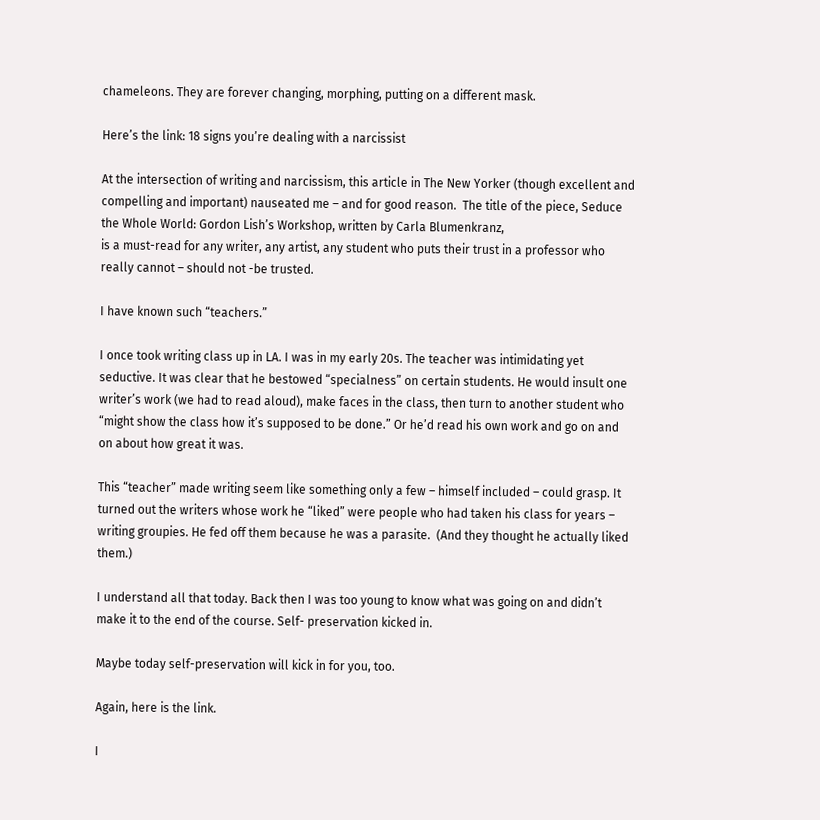chameleons. They are forever changing, morphing, putting on a different mask.

Here’s the link: 18 signs you’re dealing with a narcissist

At the intersection of writing and narcissism, this article in The New Yorker (though excellent and compelling and important) nauseated me – and for good reason.  The title of the piece, Seduce the Whole World: Gordon Lish’s Workshop, written by Carla Blumenkranz,
is a must-read for any writer, any artist, any student who puts their trust in a professor who really cannot – should not -be trusted.

I have known such “teachers.”

I once took writing class up in LA. I was in my early 20s. The teacher was intimidating yet seductive. It was clear that he bestowed “specialness” on certain students. He would insult one writer’s work (we had to read aloud), make faces in the class, then turn to another student who “might show the class how it’s supposed to be done.” Or he’d read his own work and go on and on about how great it was.

This “teacher” made writing seem like something only a few – himself included – could grasp. It turned out the writers whose work he “liked” were people who had taken his class for years – writing groupies. He fed off them because he was a parasite.  (And they thought he actually liked them.)

I understand all that today. Back then I was too young to know what was going on and didn’t make it to the end of the course. Self- preservation kicked in.

Maybe today self-preservation will kick in for you, too.

Again, here is the link.

I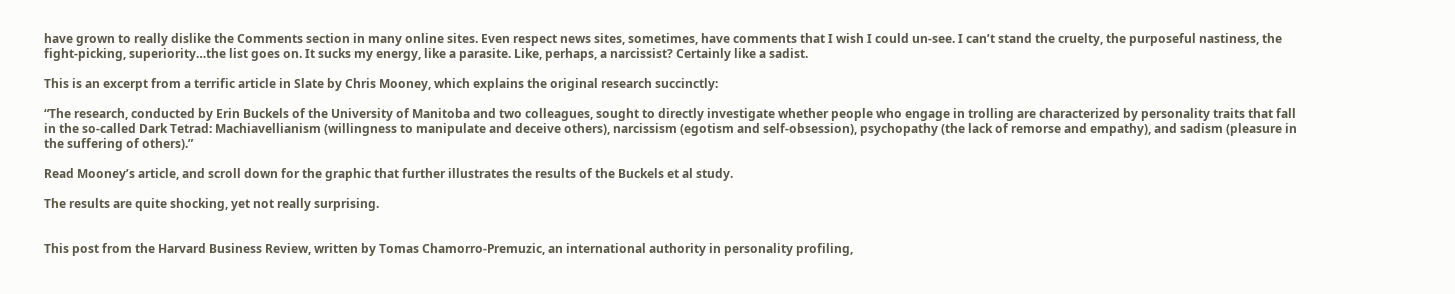have grown to really dislike the Comments section in many online sites. Even respect news sites, sometimes, have comments that I wish I could un-see. I can’t stand the cruelty, the purposeful nastiness, the fight-picking, superiority…the list goes on. It sucks my energy, like a parasite. Like, perhaps, a narcissist? Certainly like a sadist.

This is an excerpt from a terrific article in Slate by Chris Mooney, which explains the original research succinctly:

“The research, conducted by Erin Buckels of the University of Manitoba and two colleagues, sought to directly investigate whether people who engage in trolling are characterized by personality traits that fall in the so-called Dark Tetrad: Machiavellianism (willingness to manipulate and deceive others), narcissism (egotism and self-obsession), psychopathy (the lack of remorse and empathy), and sadism (pleasure in the suffering of others).”

Read Mooney’s article, and scroll down for the graphic that further illustrates the results of the Buckels et al study.

The results are quite shocking, yet not really surprising.


This post from the Harvard Business Review, written by Tomas Chamorro-Premuzic, an international authority in personality profiling,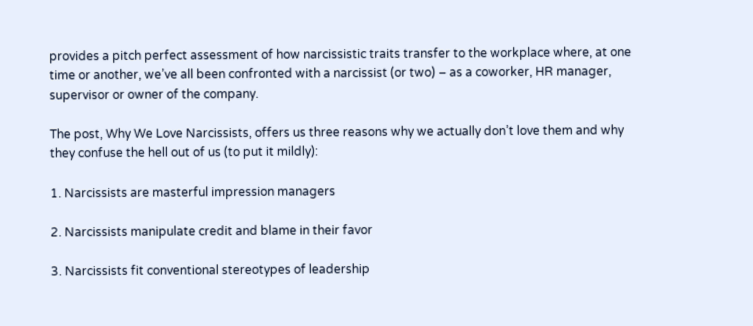provides a pitch perfect assessment of how narcissistic traits transfer to the workplace where, at one time or another, we’ve all been confronted with a narcissist (or two) – as a coworker, HR manager, supervisor or owner of the company.

The post, Why We Love Narcissists, offers us three reasons why we actually don’t love them and why they confuse the hell out of us (to put it mildly):

1. Narcissists are masterful impression managers

2. Narcissists manipulate credit and blame in their favor

3. Narcissists fit conventional stereotypes of leadership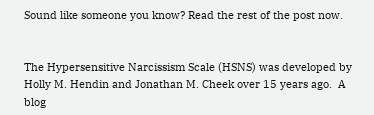Sound like someone you know? Read the rest of the post now.


The Hypersensitive Narcissism Scale (HSNS) was developed by Holly M. Hendin and Jonathan M. Cheek over 15 years ago.  A blog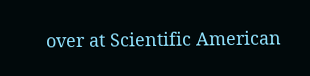over at Scientific American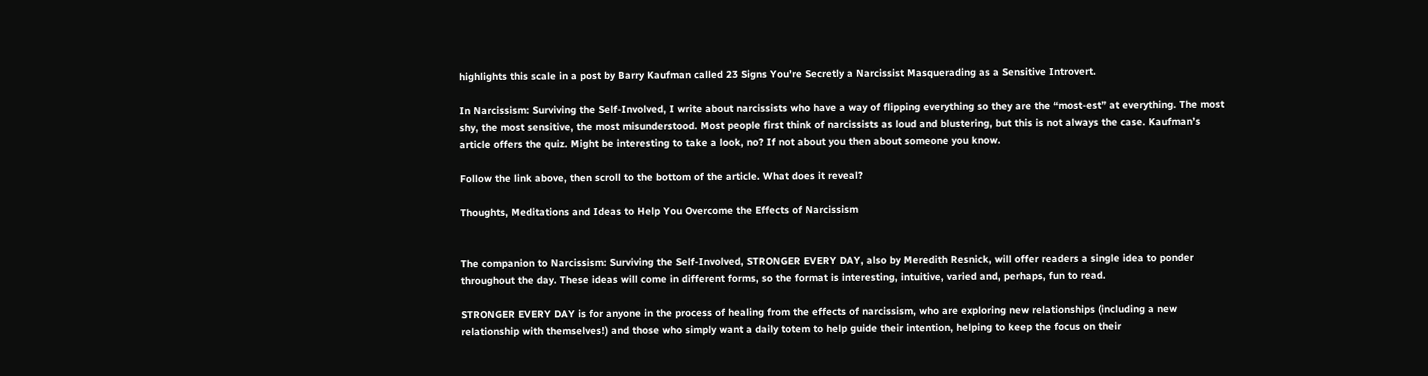highlights this scale in a post by Barry Kaufman called 23 Signs You’re Secretly a Narcissist Masquerading as a Sensitive Introvert.

In Narcissism: Surviving the Self-Involved, I write about narcissists who have a way of flipping everything so they are the “most-est” at everything. The most shy, the most sensitive, the most misunderstood. Most people first think of narcissists as loud and blustering, but this is not always the case. Kaufman’s article offers the quiz. Might be interesting to take a look, no? If not about you then about someone you know.

Follow the link above, then scroll to the bottom of the article. What does it reveal?

Thoughts, Meditations and Ideas to Help You Overcome the Effects of Narcissism


The companion to Narcissism: Surviving the Self-Involved, STRONGER EVERY DAY, also by Meredith Resnick, will offer readers a single idea to ponder throughout the day. These ideas will come in different forms, so the format is interesting, intuitive, varied and, perhaps, fun to read.

STRONGER EVERY DAY is for anyone in the process of healing from the effects of narcissism, who are exploring new relationships (including a new relationship with themselves!) and those who simply want a daily totem to help guide their intention, helping to keep the focus on their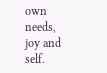own needs, joy and self.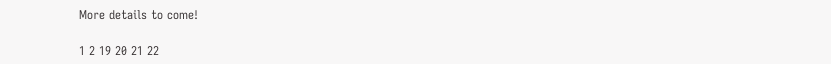More details to come!

1 2 19 20 21 22